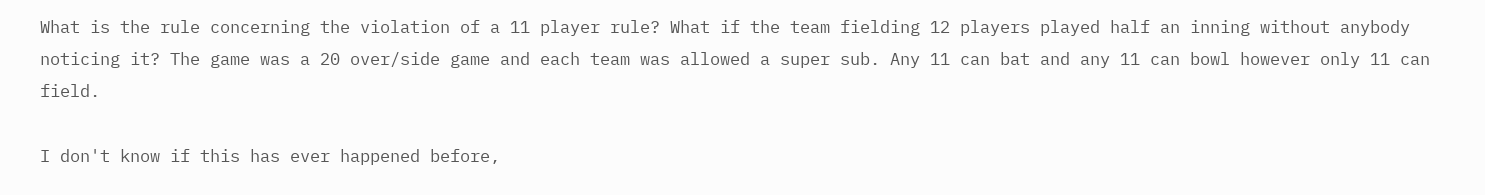What is the rule concerning the violation of a 11 player rule? What if the team fielding 12 players played half an inning without anybody noticing it? The game was a 20 over/side game and each team was allowed a super sub. Any 11 can bat and any 11 can bowl however only 11 can field.

I don't know if this has ever happened before,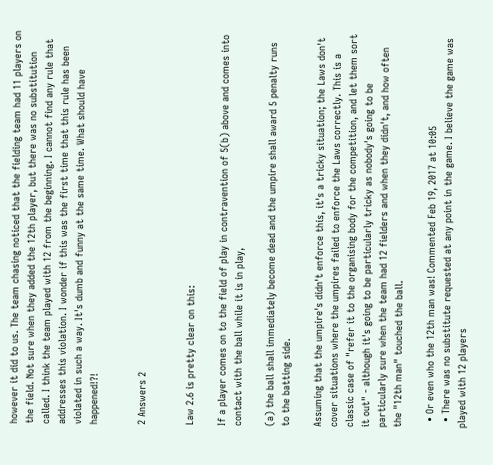however it did to us. The team chasing noticed that the fielding team had 11 players on the field. Not sure when they added the 12th player, but there was no substitution called. I think the team played with 12 from the beginning. I cannot find any rule that addresses this violation. I wonder if this was the first time that this rule has been violated in such a way. It's dumb and funny at the same time. What should have happened!?!


2 Answers 2


Law 2.6 is pretty clear on this:

If a player comes on to the field of play in contravention of 5(b) above and comes into contact with the ball while it is in play,

(a) the ball shall immediately become dead and the umpire shall award 5 penalty runs to the batting side.

Assuming that the umpire's didn't enforce this, it's a tricky situation; the Laws don't cover situations where the umpires failed to enforce the Laws correctly. This is a classic case of "refer it to the organising body for the competition, and let them sort it out" - although it's going to be particularly tricky as nobody's going to be particularly sure when the team had 12 fielders and when they didn't, and how often the "12th man" touched the ball.

  • Or even who the 12th man was! Commented Feb 19, 2017 at 10:05
  • There was no substitute requested at any point in the game. I believe the game was played with 12 players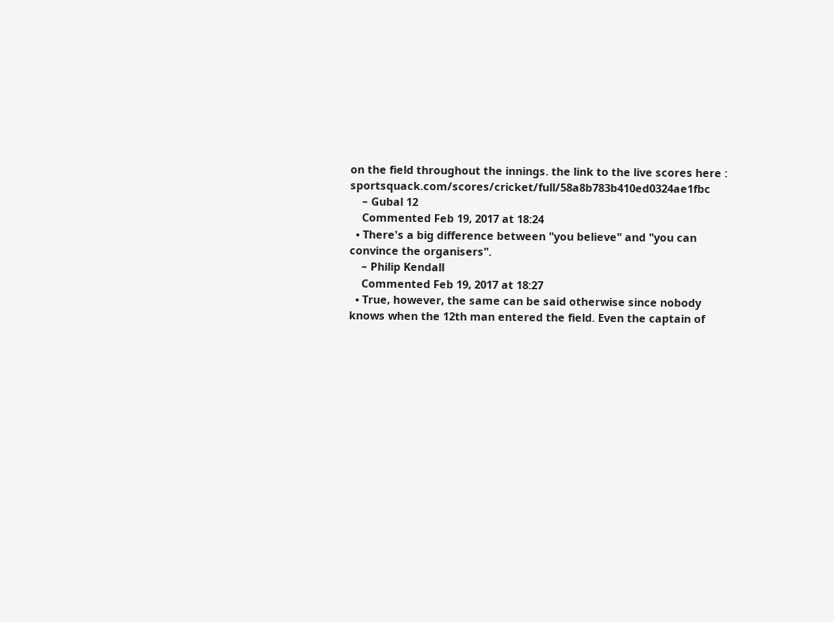on the field throughout the innings. the link to the live scores here : sportsquack.com/scores/cricket/full/58a8b783b410ed0324ae1fbc
    – Gubal 12
    Commented Feb 19, 2017 at 18:24
  • There's a big difference between "you believe" and "you can convince the organisers".
    – Philip Kendall
    Commented Feb 19, 2017 at 18:27
  • True, however, the same can be said otherwise since nobody knows when the 12th man entered the field. Even the captain of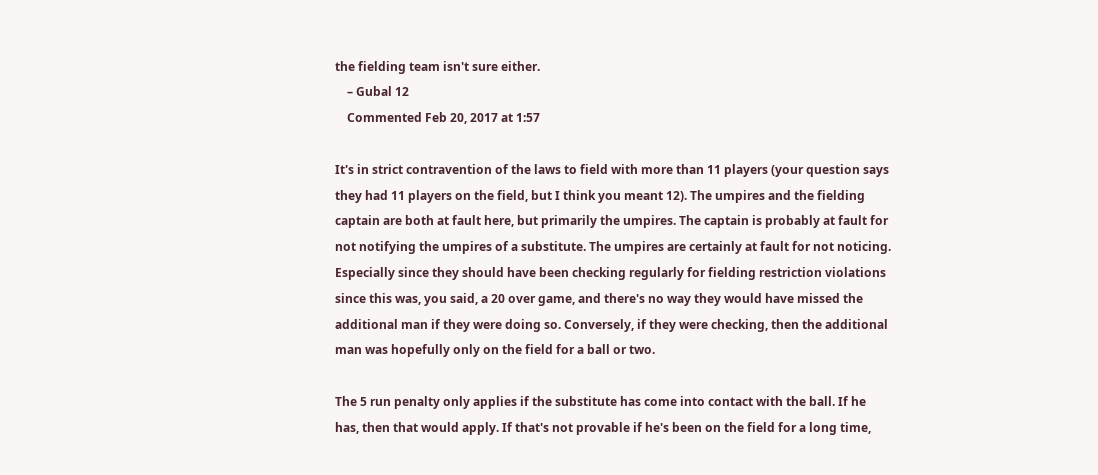the fielding team isn't sure either.
    – Gubal 12
    Commented Feb 20, 2017 at 1:57

It's in strict contravention of the laws to field with more than 11 players (your question says they had 11 players on the field, but I think you meant 12). The umpires and the fielding captain are both at fault here, but primarily the umpires. The captain is probably at fault for not notifying the umpires of a substitute. The umpires are certainly at fault for not noticing. Especially since they should have been checking regularly for fielding restriction violations since this was, you said, a 20 over game, and there's no way they would have missed the additional man if they were doing so. Conversely, if they were checking, then the additional man was hopefully only on the field for a ball or two.

The 5 run penalty only applies if the substitute has come into contact with the ball. If he has, then that would apply. If that's not provable if he's been on the field for a long time,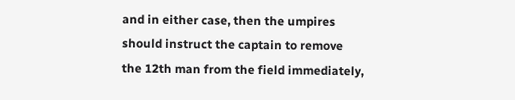and in either case, then the umpires should instruct the captain to remove the 12th man from the field immediately,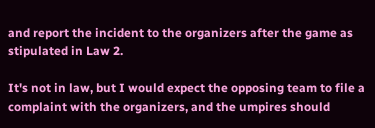and report the incident to the organizers after the game as stipulated in Law 2.

It's not in law, but I would expect the opposing team to file a complaint with the organizers, and the umpires should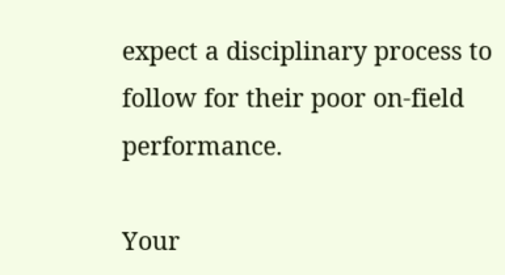expect a disciplinary process to follow for their poor on-field performance.

Your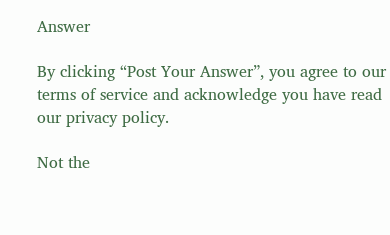Answer

By clicking “Post Your Answer”, you agree to our terms of service and acknowledge you have read our privacy policy.

Not the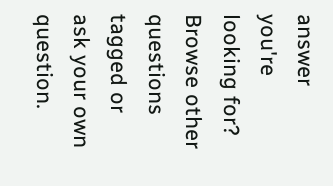answer you're looking for? Browse other questions tagged or ask your own question.